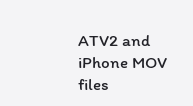ATV2 and iPhone MOV files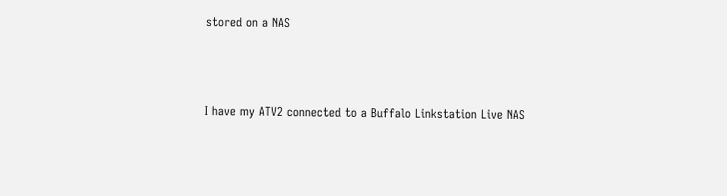stored on a NAS



I have my ATV2 connected to a Buffalo Linkstation Live NAS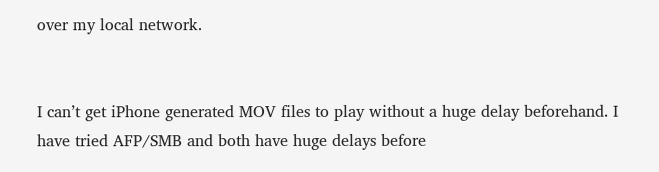over my local network.


I can’t get iPhone generated MOV files to play without a huge delay beforehand. I have tried AFP/SMB and both have huge delays before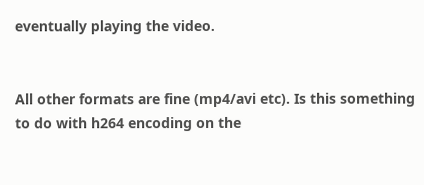eventually playing the video.


All other formats are fine (mp4/avi etc). Is this something to do with h264 encoding on the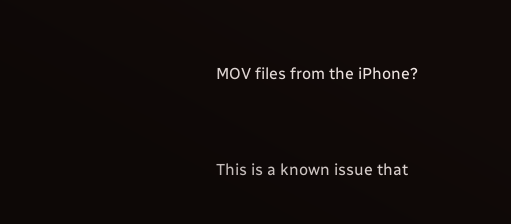MOV files from the iPhone?


This is a known issue that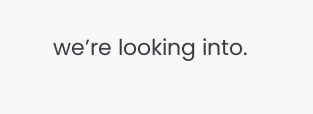we’re looking into.